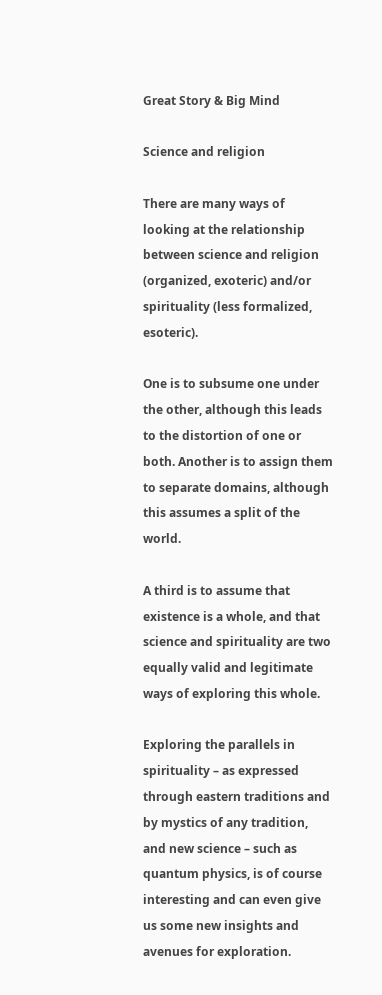Great Story & Big Mind

Science and religion

There are many ways of looking at the relationship between science and religion (organized, exoteric) and/or spirituality (less formalized, esoteric).

One is to subsume one under the other, although this leads to the distortion of one or both. Another is to assign them to separate domains, although this assumes a split of the world.

A third is to assume that existence is a whole, and that science and spirituality are two equally valid and legitimate ways of exploring this whole.

Exploring the parallels in spirituality – as expressed through eastern traditions and by mystics of any tradition, and new science – such as quantum physics, is of course interesting and can even give us some new insights and avenues for exploration.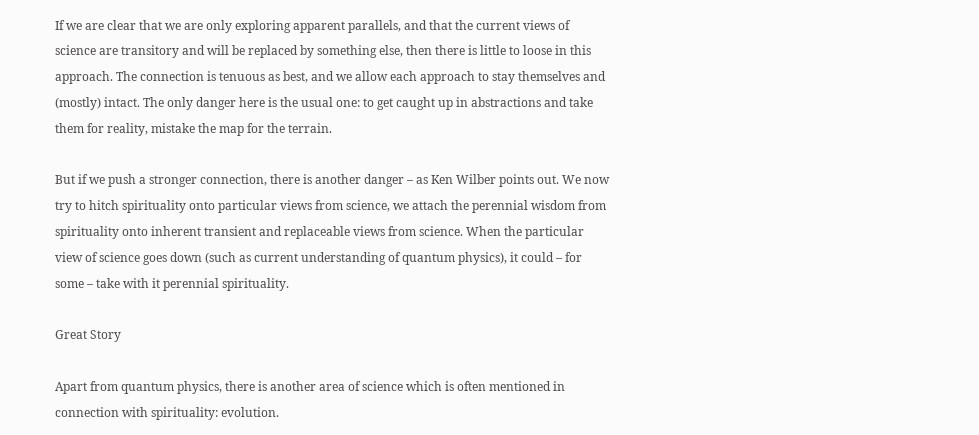If we are clear that we are only exploring apparent parallels, and that the current views of science are transitory and will be replaced by something else, then there is little to loose in this approach. The connection is tenuous as best, and we allow each approach to stay themselves and (mostly) intact. The only danger here is the usual one: to get caught up in abstractions and take them for reality, mistake the map for the terrain.

But if we push a stronger connection, there is another danger – as Ken Wilber points out. We now try to hitch spirituality onto particular views from science, we attach the perennial wisdom from spirituality onto inherent transient and replaceable views from science. When the particular view of science goes down (such as current understanding of quantum physics), it could – for some – take with it perennial spirituality.

Great Story

Apart from quantum physics, there is another area of science which is often mentioned in connection with spirituality: evolution.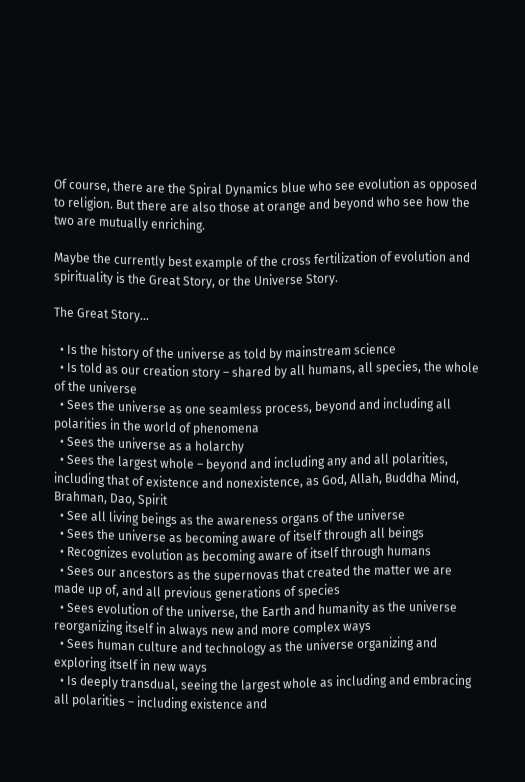Of course, there are the Spiral Dynamics blue who see evolution as opposed to religion. But there are also those at orange and beyond who see how the two are mutually enriching.

Maybe the currently best example of the cross fertilization of evolution and spirituality is the Great Story, or the Universe Story.

The Great Story…

  • Is the history of the universe as told by mainstream science
  • Is told as our creation story – shared by all humans, all species, the whole of the universe
  • Sees the universe as one seamless process, beyond and including all polarities in the world of phenomena
  • Sees the universe as a holarchy
  • Sees the largest whole – beyond and including any and all polarities, including that of existence and nonexistence, as God, Allah, Buddha Mind, Brahman, Dao, Spirit
  • See all living beings as the awareness organs of the universe
  • Sees the universe as becoming aware of itself through all beings
  • Recognizes evolution as becoming aware of itself through humans
  • Sees our ancestors as the supernovas that created the matter we are made up of, and all previous generations of species
  • Sees evolution of the universe, the Earth and humanity as the universe reorganizing itself in always new and more complex ways
  • Sees human culture and technology as the universe organizing and exploring itself in new ways
  • Is deeply transdual, seeing the largest whole as including and embracing all polarities – including existence and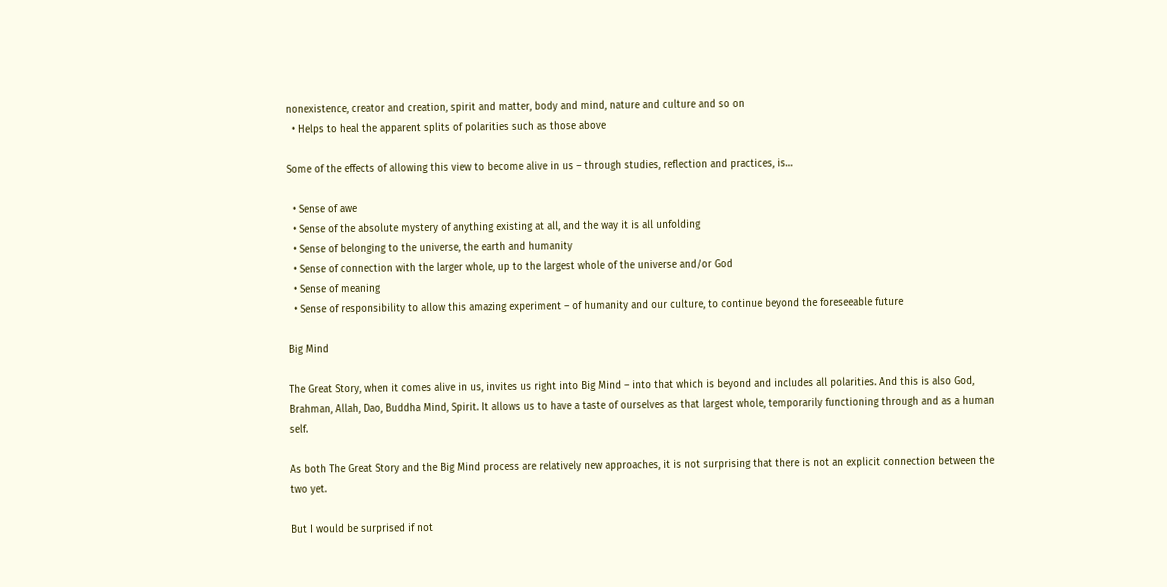nonexistence, creator and creation, spirit and matter, body and mind, nature and culture and so on
  • Helps to heal the apparent splits of polarities such as those above

Some of the effects of allowing this view to become alive in us – through studies, reflection and practices, is…

  • Sense of awe
  • Sense of the absolute mystery of anything existing at all, and the way it is all unfolding
  • Sense of belonging to the universe, the earth and humanity
  • Sense of connection with the larger whole, up to the largest whole of the universe and/or God
  • Sense of meaning
  • Sense of responsibility to allow this amazing experiment – of humanity and our culture, to continue beyond the foreseeable future

Big Mind

The Great Story, when it comes alive in us, invites us right into Big Mind – into that which is beyond and includes all polarities. And this is also God, Brahman, Allah, Dao, Buddha Mind, Spirit. It allows us to have a taste of ourselves as that largest whole, temporarily functioning through and as a human self.

As both The Great Story and the Big Mind process are relatively new approaches, it is not surprising that there is not an explicit connection between the two yet.

But I would be surprised if not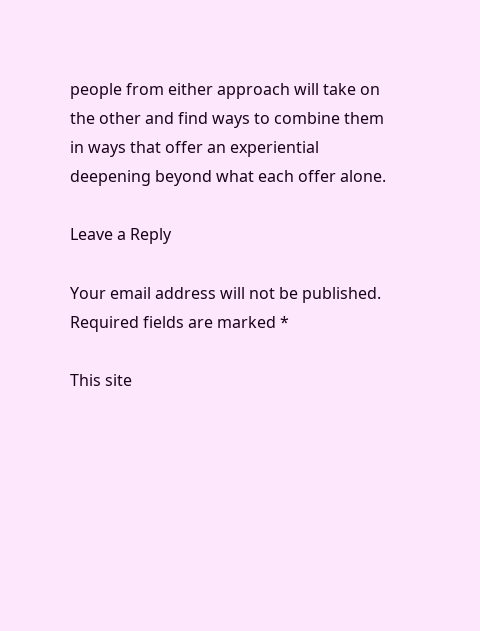people from either approach will take on the other and find ways to combine them in ways that offer an experiential deepening beyond what each offer alone.

Leave a Reply

Your email address will not be published. Required fields are marked *

This site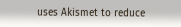uses Akismet to reduce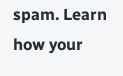spam. Learn how your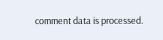comment data is processed.